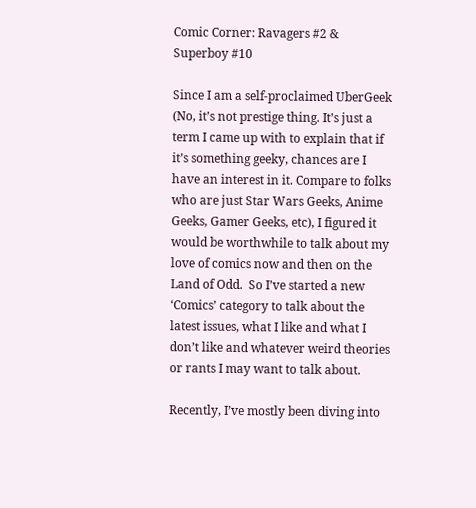Comic Corner: Ravagers #2 & Superboy #10

Since I am a self-proclaimed UberGeek (No, it’s not prestige thing. It’s just a term I came up with to explain that if it’s something geeky, chances are I have an interest in it. Compare to folks who are just Star Wars Geeks, Anime Geeks, Gamer Geeks, etc), I figured it would be worthwhile to talk about my love of comics now and then on the Land of Odd.  So I’ve started a new ‘Comics’ category to talk about the latest issues, what I like and what I don’t like and whatever weird theories or rants I may want to talk about.

Recently, I’ve mostly been diving into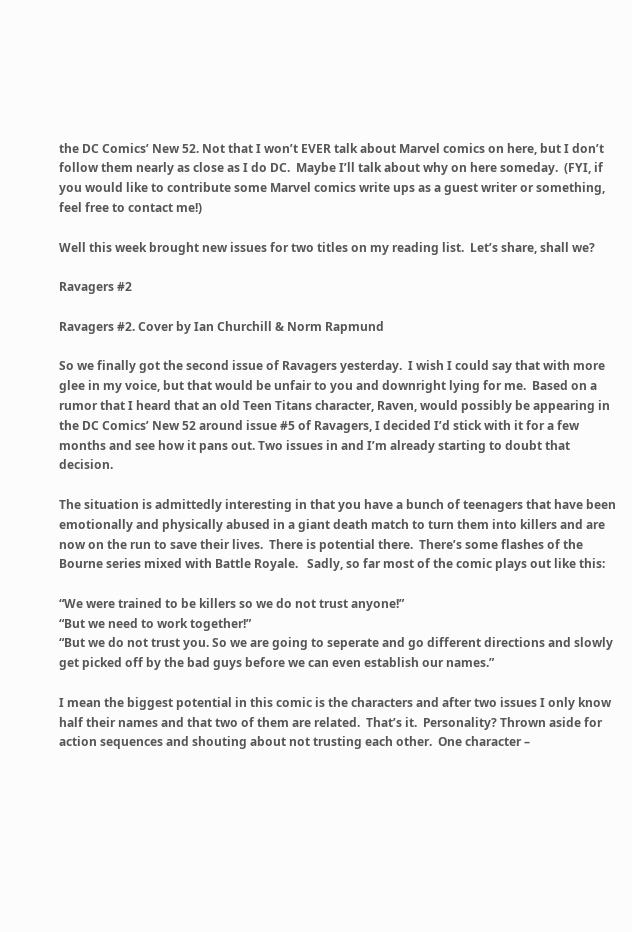the DC Comics’ New 52. Not that I won’t EVER talk about Marvel comics on here, but I don’t follow them nearly as close as I do DC.  Maybe I’ll talk about why on here someday.  (FYI, if you would like to contribute some Marvel comics write ups as a guest writer or something, feel free to contact me!)

Well this week brought new issues for two titles on my reading list.  Let’s share, shall we?

Ravagers #2

Ravagers #2. Cover by Ian Churchill & Norm Rapmund

So we finally got the second issue of Ravagers yesterday.  I wish I could say that with more glee in my voice, but that would be unfair to you and downright lying for me.  Based on a rumor that I heard that an old Teen Titans character, Raven, would possibly be appearing in the DC Comics’ New 52 around issue #5 of Ravagers, I decided I’d stick with it for a few months and see how it pans out. Two issues in and I’m already starting to doubt that decision.

The situation is admittedly interesting in that you have a bunch of teenagers that have been emotionally and physically abused in a giant death match to turn them into killers and are now on the run to save their lives.  There is potential there.  There’s some flashes of the Bourne series mixed with Battle Royale.   Sadly, so far most of the comic plays out like this:

“We were trained to be killers so we do not trust anyone!”
“But we need to work together!”
“But we do not trust you. So we are going to seperate and go different directions and slowly get picked off by the bad guys before we can even establish our names.”

I mean the biggest potential in this comic is the characters and after two issues I only know half their names and that two of them are related.  That’s it.  Personality? Thrown aside for action sequences and shouting about not trusting each other.  One character –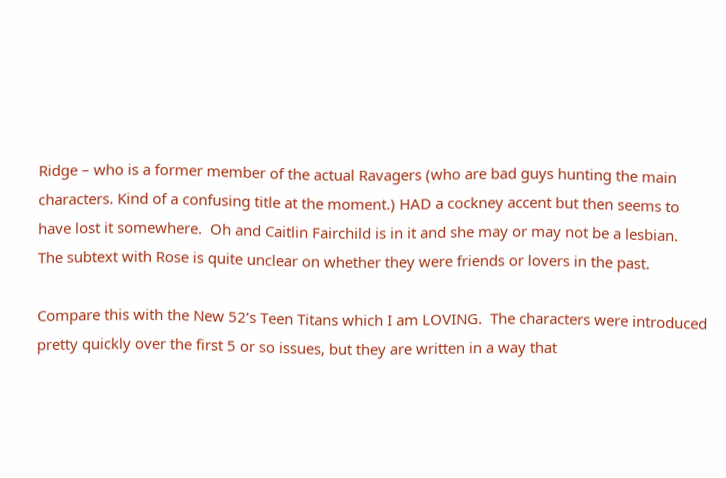Ridge – who is a former member of the actual Ravagers (who are bad guys hunting the main characters. Kind of a confusing title at the moment.) HAD a cockney accent but then seems to have lost it somewhere.  Oh and Caitlin Fairchild is in it and she may or may not be a lesbian.  The subtext with Rose is quite unclear on whether they were friends or lovers in the past.

Compare this with the New 52’s Teen Titans which I am LOVING.  The characters were introduced pretty quickly over the first 5 or so issues, but they are written in a way that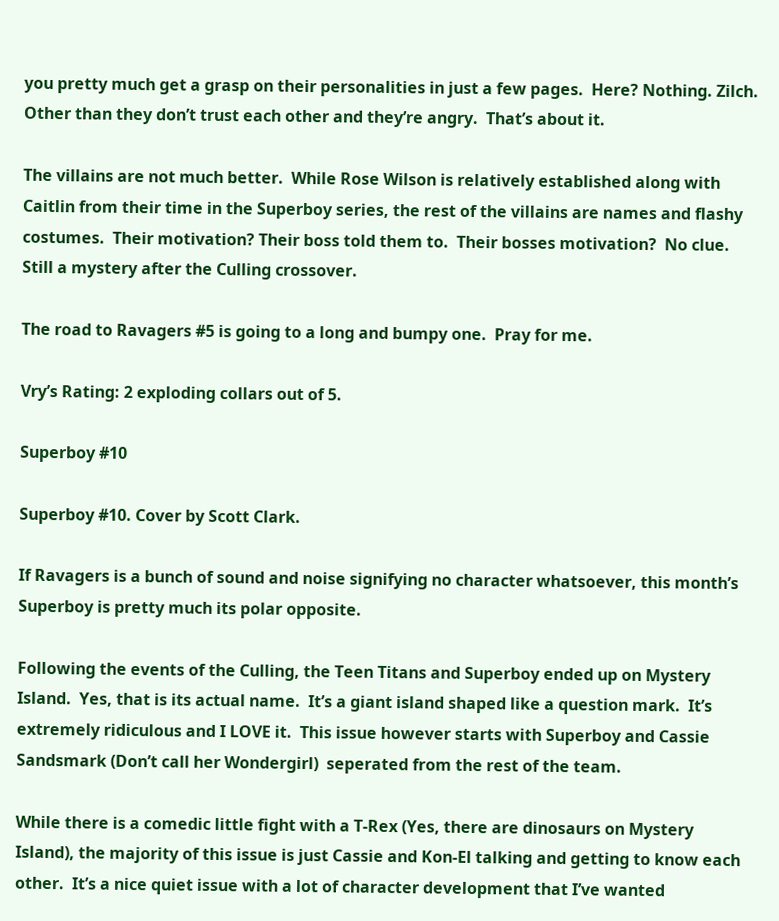you pretty much get a grasp on their personalities in just a few pages.  Here? Nothing. Zilch. Other than they don’t trust each other and they’re angry.  That’s about it.

The villains are not much better.  While Rose Wilson is relatively established along with Caitlin from their time in the Superboy series, the rest of the villains are names and flashy costumes.  Their motivation? Their boss told them to.  Their bosses motivation?  No clue. Still a mystery after the Culling crossover.

The road to Ravagers #5 is going to a long and bumpy one.  Pray for me.

Vry’s Rating: 2 exploding collars out of 5.

Superboy #10

Superboy #10. Cover by Scott Clark.

If Ravagers is a bunch of sound and noise signifying no character whatsoever, this month’s Superboy is pretty much its polar opposite.

Following the events of the Culling, the Teen Titans and Superboy ended up on Mystery Island.  Yes, that is its actual name.  It’s a giant island shaped like a question mark.  It’s extremely ridiculous and I LOVE it.  This issue however starts with Superboy and Cassie Sandsmark (Don’t call her Wondergirl)  seperated from the rest of the team.

While there is a comedic little fight with a T-Rex (Yes, there are dinosaurs on Mystery Island), the majority of this issue is just Cassie and Kon-El talking and getting to know each other.  It’s a nice quiet issue with a lot of character development that I’ve wanted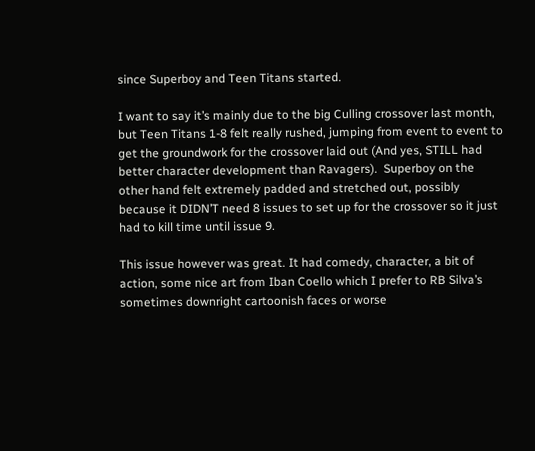since Superboy and Teen Titans started.

I want to say it’s mainly due to the big Culling crossover last month, but Teen Titans 1-8 felt really rushed, jumping from event to event to get the groundwork for the crossover laid out (And yes, STILL had better character development than Ravagers).  Superboy on the other hand felt extremely padded and stretched out, possibly because it DIDN’T need 8 issues to set up for the crossover so it just had to kill time until issue 9.

This issue however was great. It had comedy, character, a bit of action, some nice art from Iban Coello which I prefer to RB Silva’s sometimes downright cartoonish faces or worse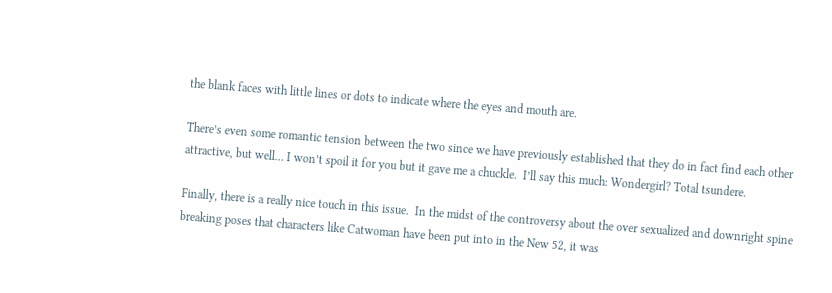the blank faces with little lines or dots to indicate where the eyes and mouth are.

There’s even some romantic tension between the two since we have previously established that they do in fact find each other attractive, but well… I won’t spoil it for you but it gave me a chuckle.  I’ll say this much: Wondergirl? Total tsundere.

Finally, there is a really nice touch in this issue.  In the midst of the controversy about the over sexualized and downright spine breaking poses that characters like Catwoman have been put into in the New 52, it was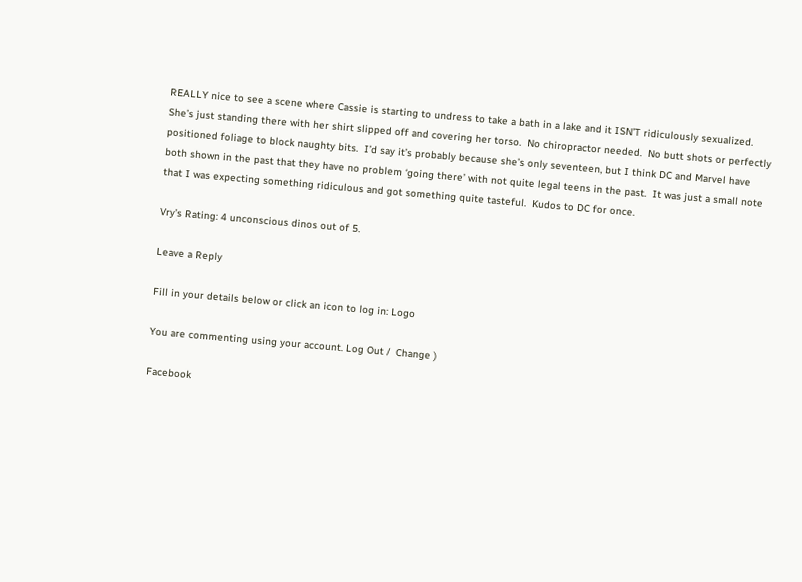REALLY nice to see a scene where Cassie is starting to undress to take a bath in a lake and it ISN’T ridiculously sexualized.  She’s just standing there with her shirt slipped off and covering her torso.  No chiropractor needed.  No butt shots or perfectly positioned foliage to block naughty bits.  I’d say it’s probably because she’s only seventeen, but I think DC and Marvel have both shown in the past that they have no problem ‘going there’ with not quite legal teens in the past.  It was just a small note that I was expecting something ridiculous and got something quite tasteful.  Kudos to DC for once.

Vry’s Rating: 4 unconscious dinos out of 5.

Leave a Reply

Fill in your details below or click an icon to log in: Logo

You are commenting using your account. Log Out /  Change )

Facebook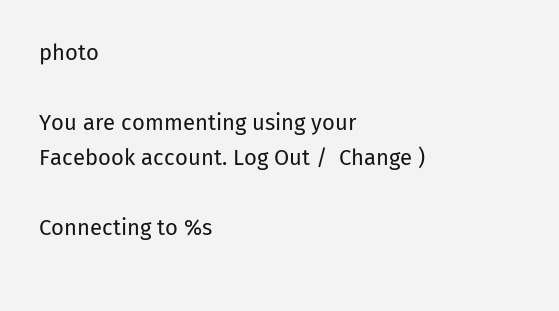photo

You are commenting using your Facebook account. Log Out /  Change )

Connecting to %s